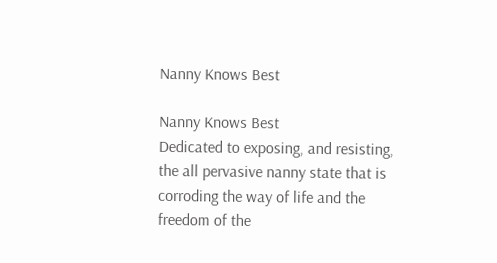Nanny Knows Best

Nanny Knows Best
Dedicated to exposing, and resisting, the all pervasive nanny state that is corroding the way of life and the freedom of the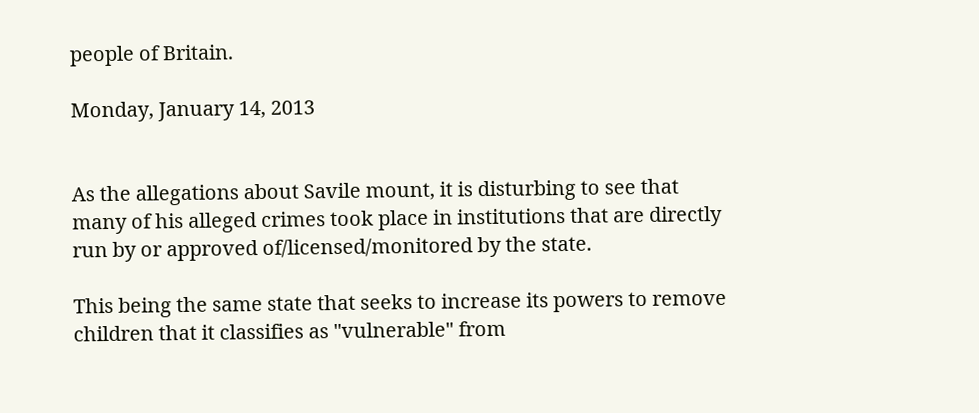people of Britain.

Monday, January 14, 2013


As the allegations about Savile mount, it is disturbing to see that many of his alleged crimes took place in institutions that are directly run by or approved of/licensed/monitored by the state.

This being the same state that seeks to increase its powers to remove children that it classifies as "vulnerable" from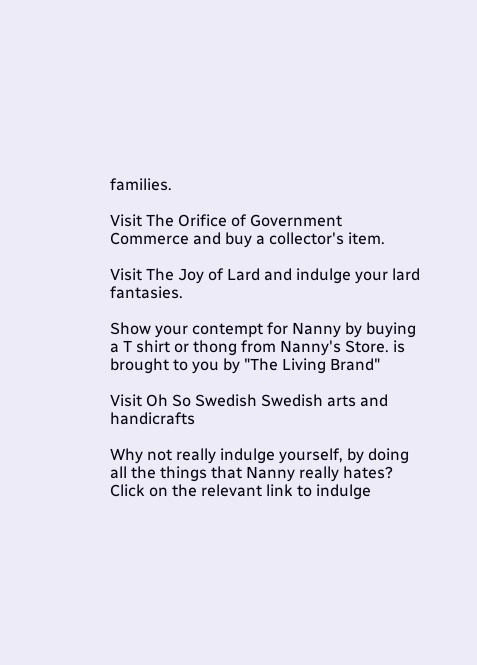families.

Visit The Orifice of Government Commerce and buy a collector's item.

Visit The Joy of Lard and indulge your lard fantasies.

Show your contempt for Nanny by buying a T shirt or thong from Nanny's Store. is brought to you by "The Living Brand"

Visit Oh So Swedish Swedish arts and handicrafts

Why not really indulge yourself, by doing all the things that Nanny really hates? Click on the relevant link to indulge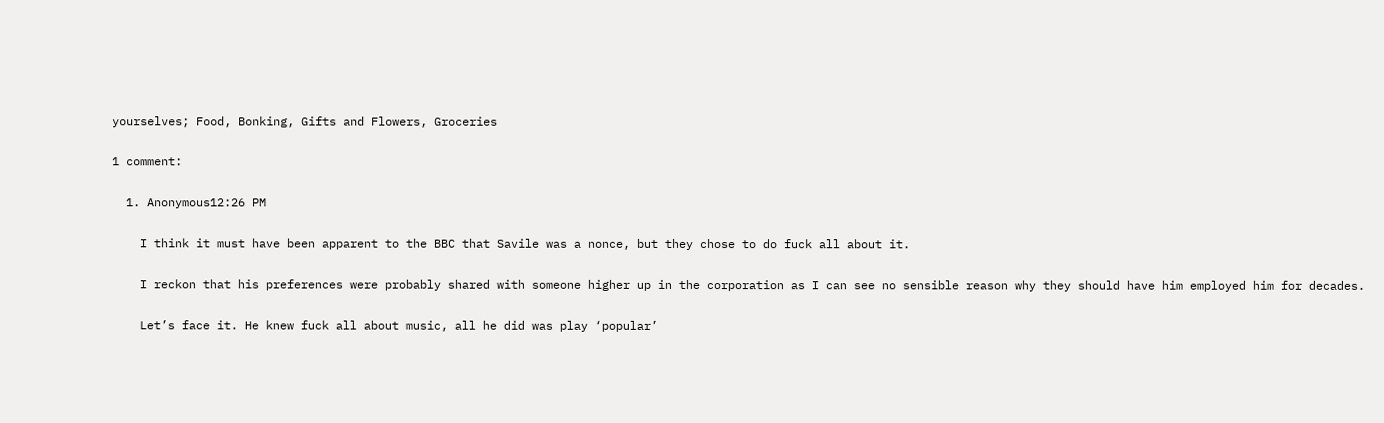yourselves; Food, Bonking, Gifts and Flowers, Groceries

1 comment:

  1. Anonymous12:26 PM

    I think it must have been apparent to the BBC that Savile was a nonce, but they chose to do fuck all about it.

    I reckon that his preferences were probably shared with someone higher up in the corporation as I can see no sensible reason why they should have him employed him for decades.

    Let’s face it. He knew fuck all about music, all he did was play ‘popular’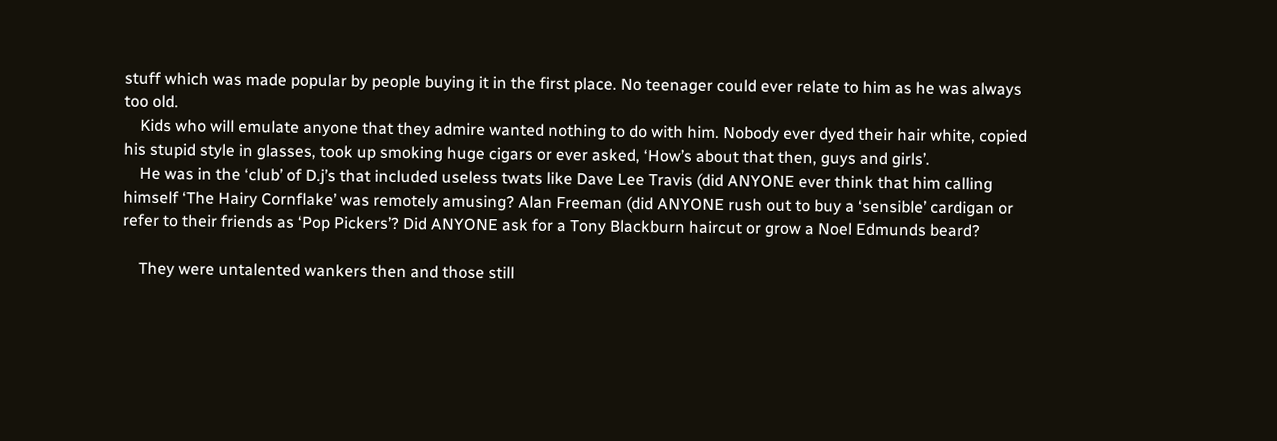stuff which was made popular by people buying it in the first place. No teenager could ever relate to him as he was always too old.
    Kids who will emulate anyone that they admire wanted nothing to do with him. Nobody ever dyed their hair white, copied his stupid style in glasses, took up smoking huge cigars or ever asked, ‘How’s about that then, guys and girls’.
    He was in the ‘club’ of D.j’s that included useless twats like Dave Lee Travis (did ANYONE ever think that him calling himself ‘The Hairy Cornflake’ was remotely amusing? Alan Freeman (did ANYONE rush out to buy a ‘sensible’ cardigan or refer to their friends as ‘Pop Pickers’? Did ANYONE ask for a Tony Blackburn haircut or grow a Noel Edmunds beard?

    They were untalented wankers then and those still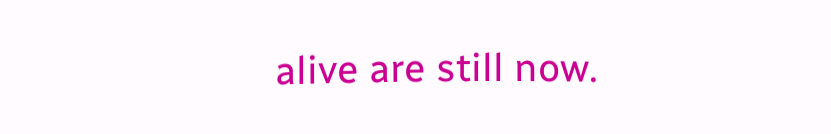alive are still now.